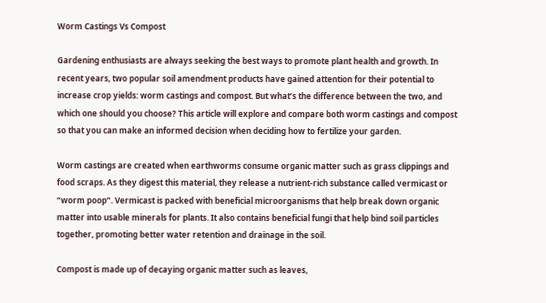Worm Castings Vs Compost

Gardening enthusiasts are always seeking the best ways to promote plant health and growth. In recent years, two popular soil amendment products have gained attention for their potential to increase crop yields: worm castings and compost. But what’s the difference between the two, and which one should you choose? This article will explore and compare both worm castings and compost so that you can make an informed decision when deciding how to fertilize your garden.

Worm castings are created when earthworms consume organic matter such as grass clippings and food scraps. As they digest this material, they release a nutrient-rich substance called vermicast or “worm poop”. Vermicast is packed with beneficial microorganisms that help break down organic matter into usable minerals for plants. It also contains beneficial fungi that help bind soil particles together, promoting better water retention and drainage in the soil.

Compost is made up of decaying organic matter such as leaves,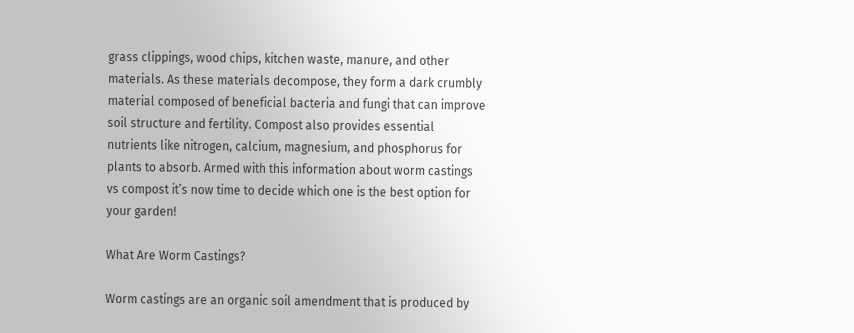grass clippings, wood chips, kitchen waste, manure, and other materials. As these materials decompose, they form a dark crumbly material composed of beneficial bacteria and fungi that can improve soil structure and fertility. Compost also provides essential nutrients like nitrogen, calcium, magnesium, and phosphorus for plants to absorb. Armed with this information about worm castings vs compost it’s now time to decide which one is the best option for your garden!

What Are Worm Castings?

Worm castings are an organic soil amendment that is produced by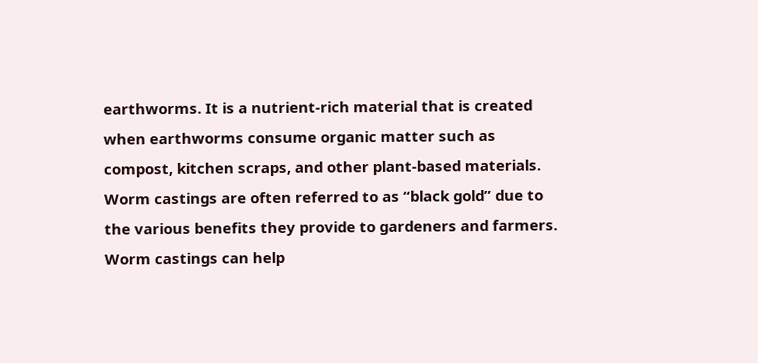earthworms. It is a nutrient-rich material that is created when earthworms consume organic matter such as compost, kitchen scraps, and other plant-based materials. Worm castings are often referred to as “black gold” due to the various benefits they provide to gardeners and farmers. Worm castings can help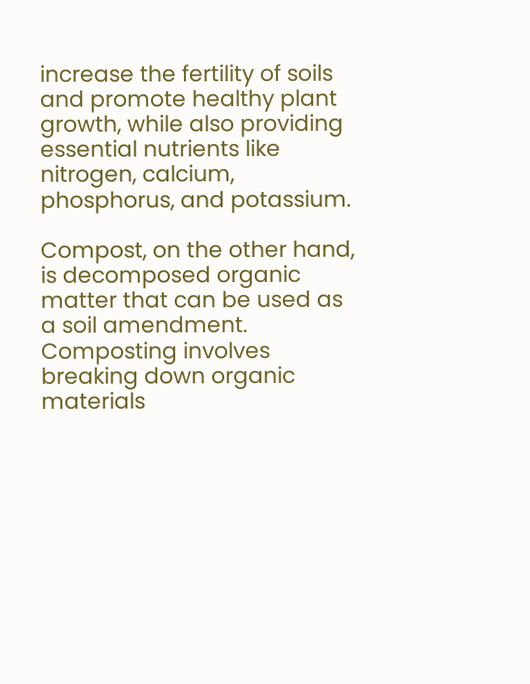increase the fertility of soils and promote healthy plant growth, while also providing essential nutrients like nitrogen, calcium, phosphorus, and potassium.

Compost, on the other hand, is decomposed organic matter that can be used as a soil amendment. Composting involves breaking down organic materials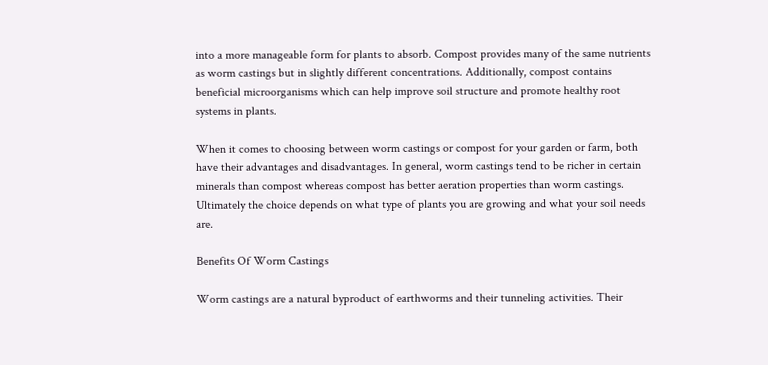into a more manageable form for plants to absorb. Compost provides many of the same nutrients as worm castings but in slightly different concentrations. Additionally, compost contains beneficial microorganisms which can help improve soil structure and promote healthy root systems in plants.

When it comes to choosing between worm castings or compost for your garden or farm, both have their advantages and disadvantages. In general, worm castings tend to be richer in certain minerals than compost whereas compost has better aeration properties than worm castings. Ultimately the choice depends on what type of plants you are growing and what your soil needs are.

Benefits Of Worm Castings

Worm castings are a natural byproduct of earthworms and their tunneling activities. Their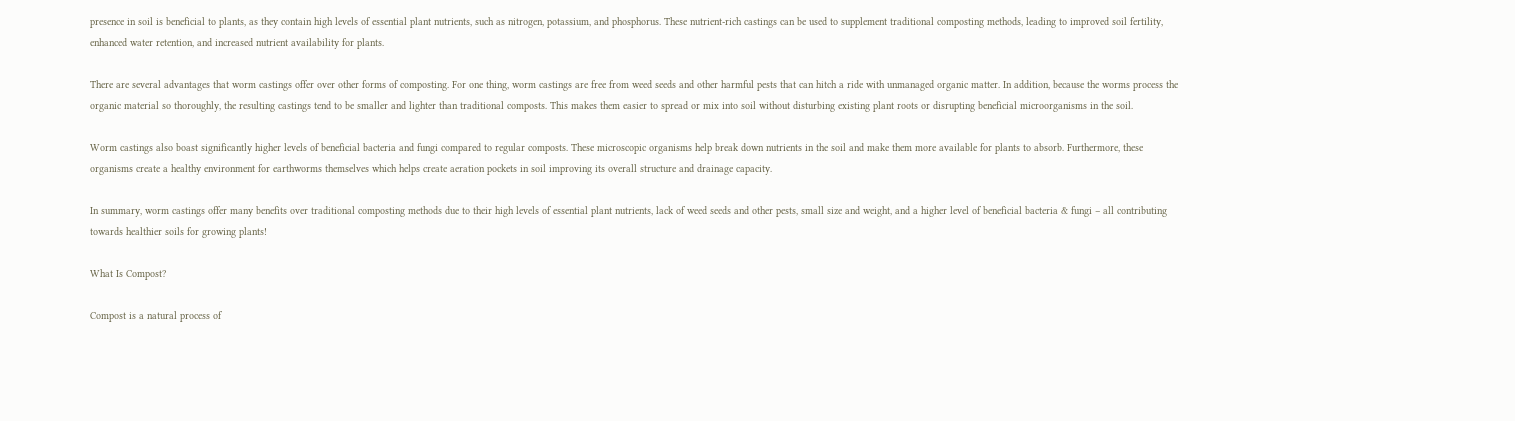presence in soil is beneficial to plants, as they contain high levels of essential plant nutrients, such as nitrogen, potassium, and phosphorus. These nutrient-rich castings can be used to supplement traditional composting methods, leading to improved soil fertility, enhanced water retention, and increased nutrient availability for plants.

There are several advantages that worm castings offer over other forms of composting. For one thing, worm castings are free from weed seeds and other harmful pests that can hitch a ride with unmanaged organic matter. In addition, because the worms process the organic material so thoroughly, the resulting castings tend to be smaller and lighter than traditional composts. This makes them easier to spread or mix into soil without disturbing existing plant roots or disrupting beneficial microorganisms in the soil.

Worm castings also boast significantly higher levels of beneficial bacteria and fungi compared to regular composts. These microscopic organisms help break down nutrients in the soil and make them more available for plants to absorb. Furthermore, these organisms create a healthy environment for earthworms themselves which helps create aeration pockets in soil improving its overall structure and drainage capacity.

In summary, worm castings offer many benefits over traditional composting methods due to their high levels of essential plant nutrients, lack of weed seeds and other pests, small size and weight, and a higher level of beneficial bacteria & fungi – all contributing towards healthier soils for growing plants!

What Is Compost?

Compost is a natural process of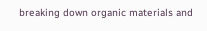breaking down organic materials and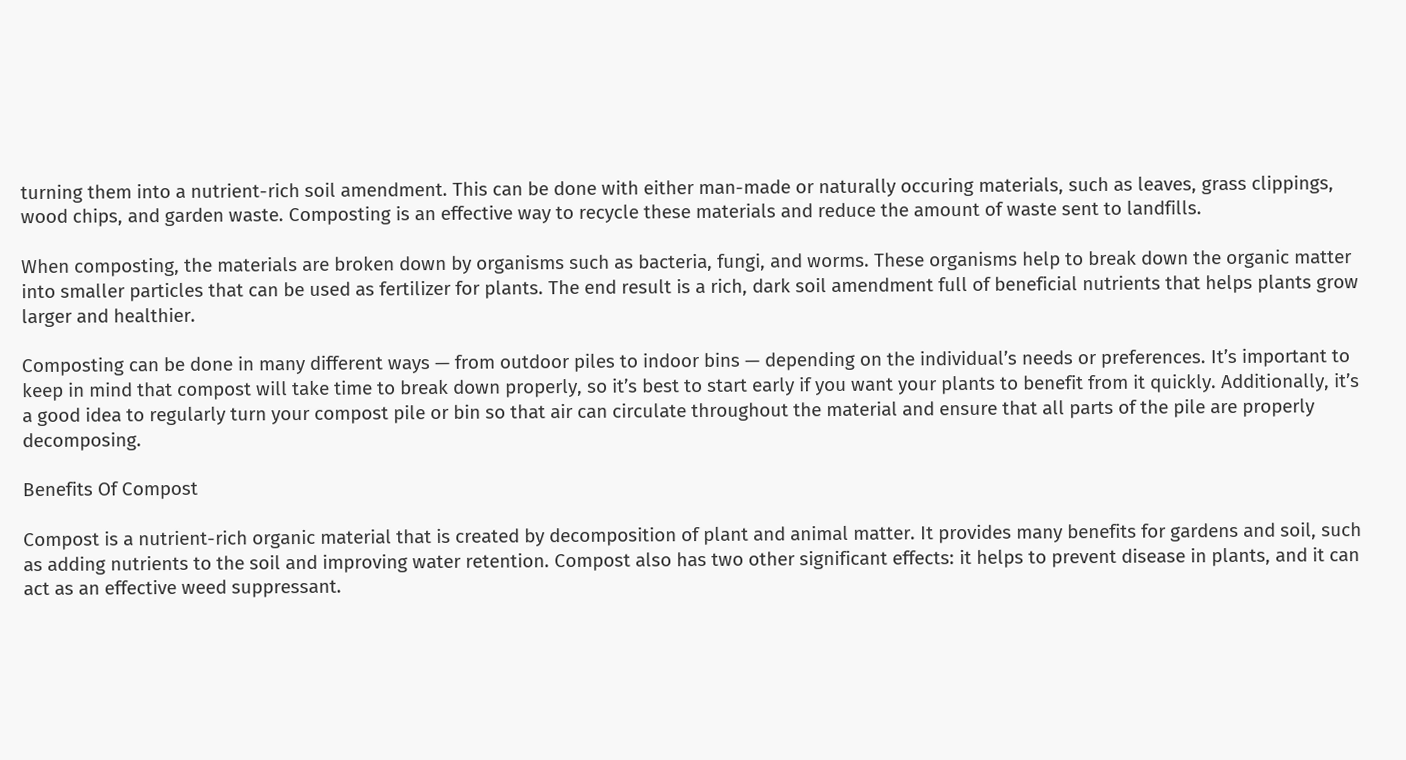turning them into a nutrient-rich soil amendment. This can be done with either man-made or naturally occuring materials, such as leaves, grass clippings, wood chips, and garden waste. Composting is an effective way to recycle these materials and reduce the amount of waste sent to landfills.

When composting, the materials are broken down by organisms such as bacteria, fungi, and worms. These organisms help to break down the organic matter into smaller particles that can be used as fertilizer for plants. The end result is a rich, dark soil amendment full of beneficial nutrients that helps plants grow larger and healthier.

Composting can be done in many different ways — from outdoor piles to indoor bins — depending on the individual’s needs or preferences. It’s important to keep in mind that compost will take time to break down properly, so it’s best to start early if you want your plants to benefit from it quickly. Additionally, it’s a good idea to regularly turn your compost pile or bin so that air can circulate throughout the material and ensure that all parts of the pile are properly decomposing.

Benefits Of Compost

Compost is a nutrient-rich organic material that is created by decomposition of plant and animal matter. It provides many benefits for gardens and soil, such as adding nutrients to the soil and improving water retention. Compost also has two other significant effects: it helps to prevent disease in plants, and it can act as an effective weed suppressant.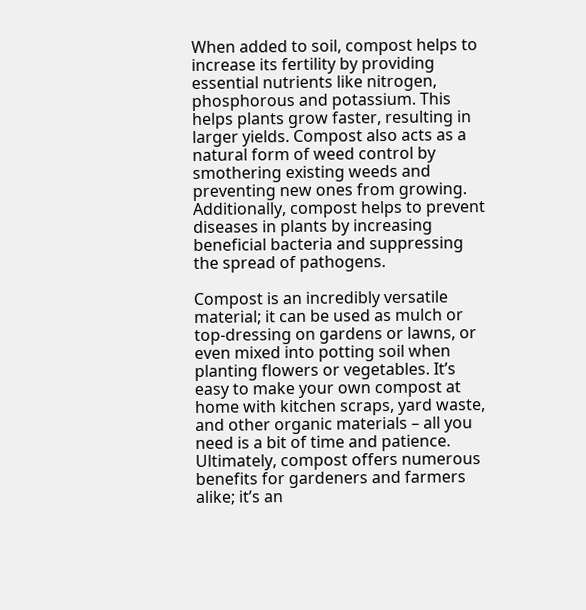When added to soil, compost helps to increase its fertility by providing essential nutrients like nitrogen, phosphorous and potassium. This helps plants grow faster, resulting in larger yields. Compost also acts as a natural form of weed control by smothering existing weeds and preventing new ones from growing. Additionally, compost helps to prevent diseases in plants by increasing beneficial bacteria and suppressing the spread of pathogens.

Compost is an incredibly versatile material; it can be used as mulch or top-dressing on gardens or lawns, or even mixed into potting soil when planting flowers or vegetables. It’s easy to make your own compost at home with kitchen scraps, yard waste, and other organic materials – all you need is a bit of time and patience. Ultimately, compost offers numerous benefits for gardeners and farmers alike; it’s an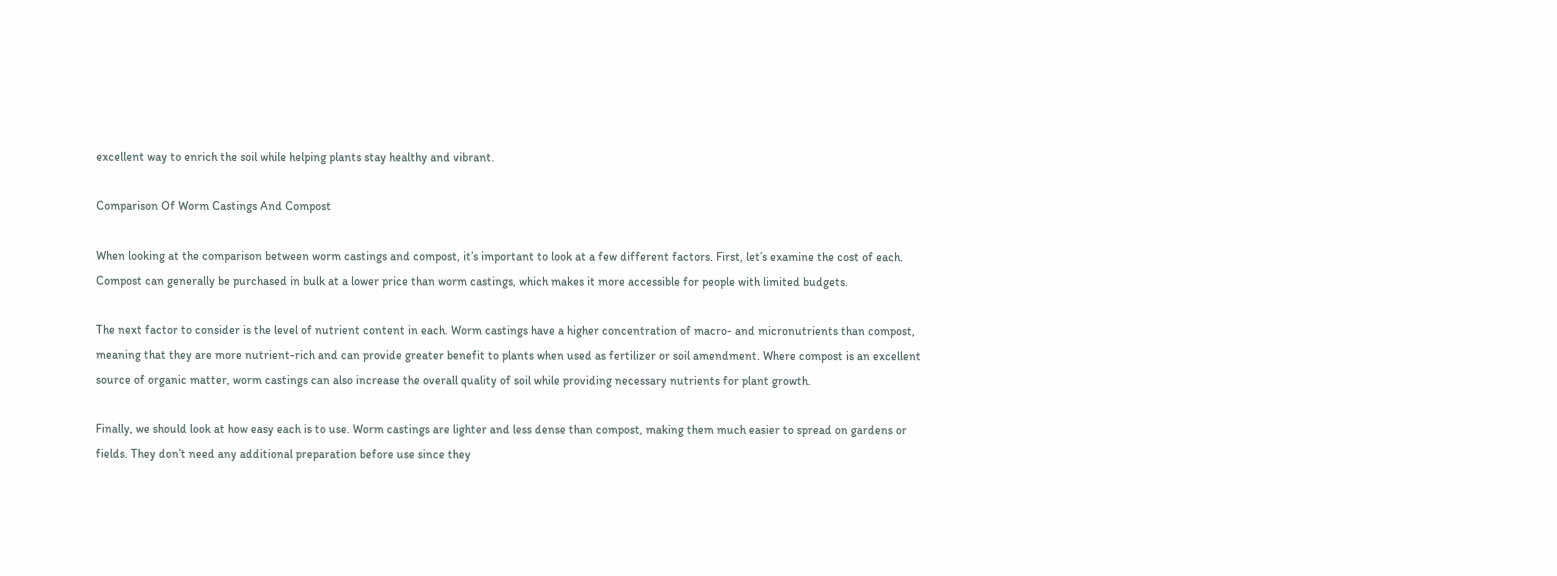excellent way to enrich the soil while helping plants stay healthy and vibrant.

Comparison Of Worm Castings And Compost

When looking at the comparison between worm castings and compost, it’s important to look at a few different factors. First, let’s examine the cost of each. Compost can generally be purchased in bulk at a lower price than worm castings, which makes it more accessible for people with limited budgets.

The next factor to consider is the level of nutrient content in each. Worm castings have a higher concentration of macro- and micronutrients than compost, meaning that they are more nutrient-rich and can provide greater benefit to plants when used as fertilizer or soil amendment. Where compost is an excellent source of organic matter, worm castings can also increase the overall quality of soil while providing necessary nutrients for plant growth.

Finally, we should look at how easy each is to use. Worm castings are lighter and less dense than compost, making them much easier to spread on gardens or fields. They don’t need any additional preparation before use since they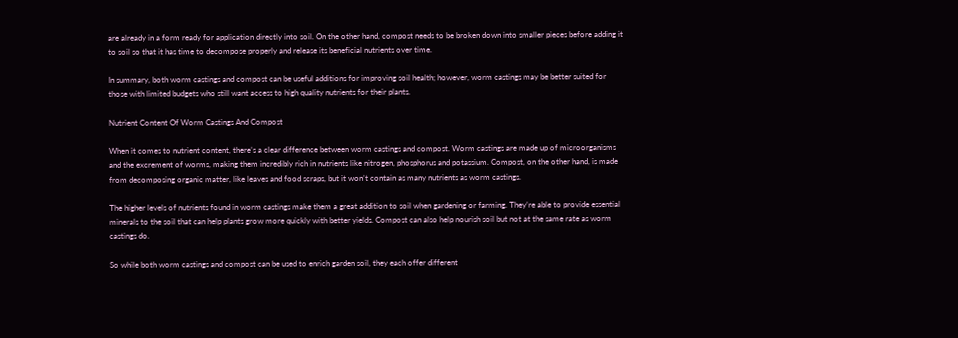are already in a form ready for application directly into soil. On the other hand, compost needs to be broken down into smaller pieces before adding it to soil so that it has time to decompose properly and release its beneficial nutrients over time.

In summary, both worm castings and compost can be useful additions for improving soil health; however, worm castings may be better suited for those with limited budgets who still want access to high quality nutrients for their plants.

Nutrient Content Of Worm Castings And Compost

When it comes to nutrient content, there’s a clear difference between worm castings and compost. Worm castings are made up of microorganisms and the excrement of worms, making them incredibly rich in nutrients like nitrogen, phosphorus and potassium. Compost, on the other hand, is made from decomposing organic matter, like leaves and food scraps, but it won’t contain as many nutrients as worm castings.

The higher levels of nutrients found in worm castings make them a great addition to soil when gardening or farming. They’re able to provide essential minerals to the soil that can help plants grow more quickly with better yields. Compost can also help nourish soil but not at the same rate as worm castings do.

So while both worm castings and compost can be used to enrich garden soil, they each offer different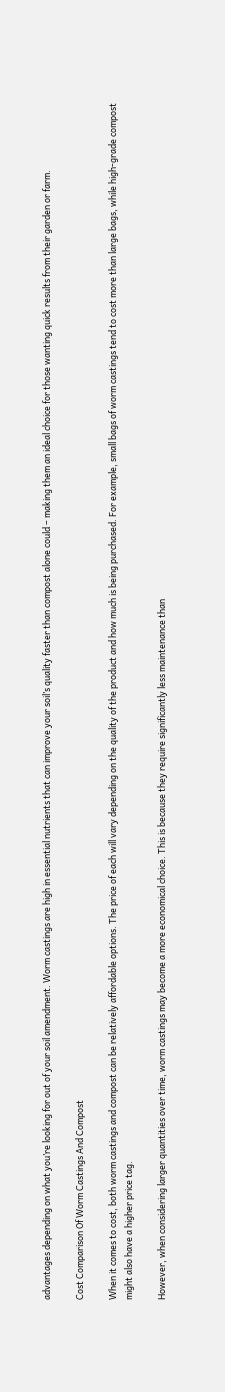advantages depending on what you’re looking for out of your soil amendment. Worm castings are high in essential nutrients that can improve your soil’s quality faster than compost alone could – making them an ideal choice for those wanting quick results from their garden or farm.

Cost Comparison Of Worm Castings And Compost

When it comes to cost, both worm castings and compost can be relatively affordable options. The price of each will vary depending on the quality of the product and how much is being purchased. For example, small bags of worm castings tend to cost more than large bags, while high-grade compost might also have a higher price tag.

However, when considering larger quantities over time, worm castings may become a more economical choice. This is because they require significantly less maintenance than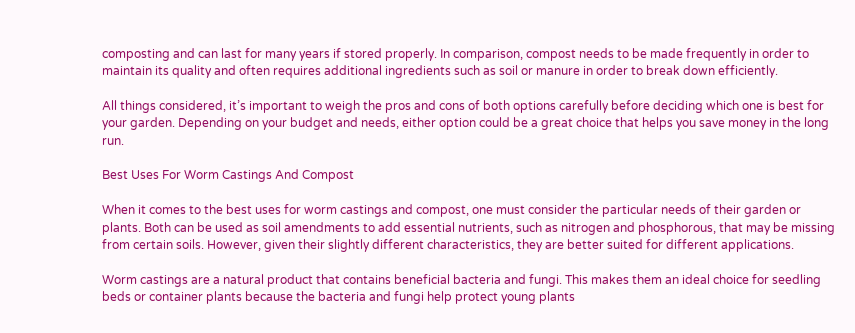composting and can last for many years if stored properly. In comparison, compost needs to be made frequently in order to maintain its quality and often requires additional ingredients such as soil or manure in order to break down efficiently.

All things considered, it’s important to weigh the pros and cons of both options carefully before deciding which one is best for your garden. Depending on your budget and needs, either option could be a great choice that helps you save money in the long run.

Best Uses For Worm Castings And Compost

When it comes to the best uses for worm castings and compost, one must consider the particular needs of their garden or plants. Both can be used as soil amendments to add essential nutrients, such as nitrogen and phosphorous, that may be missing from certain soils. However, given their slightly different characteristics, they are better suited for different applications.

Worm castings are a natural product that contains beneficial bacteria and fungi. This makes them an ideal choice for seedling beds or container plants because the bacteria and fungi help protect young plants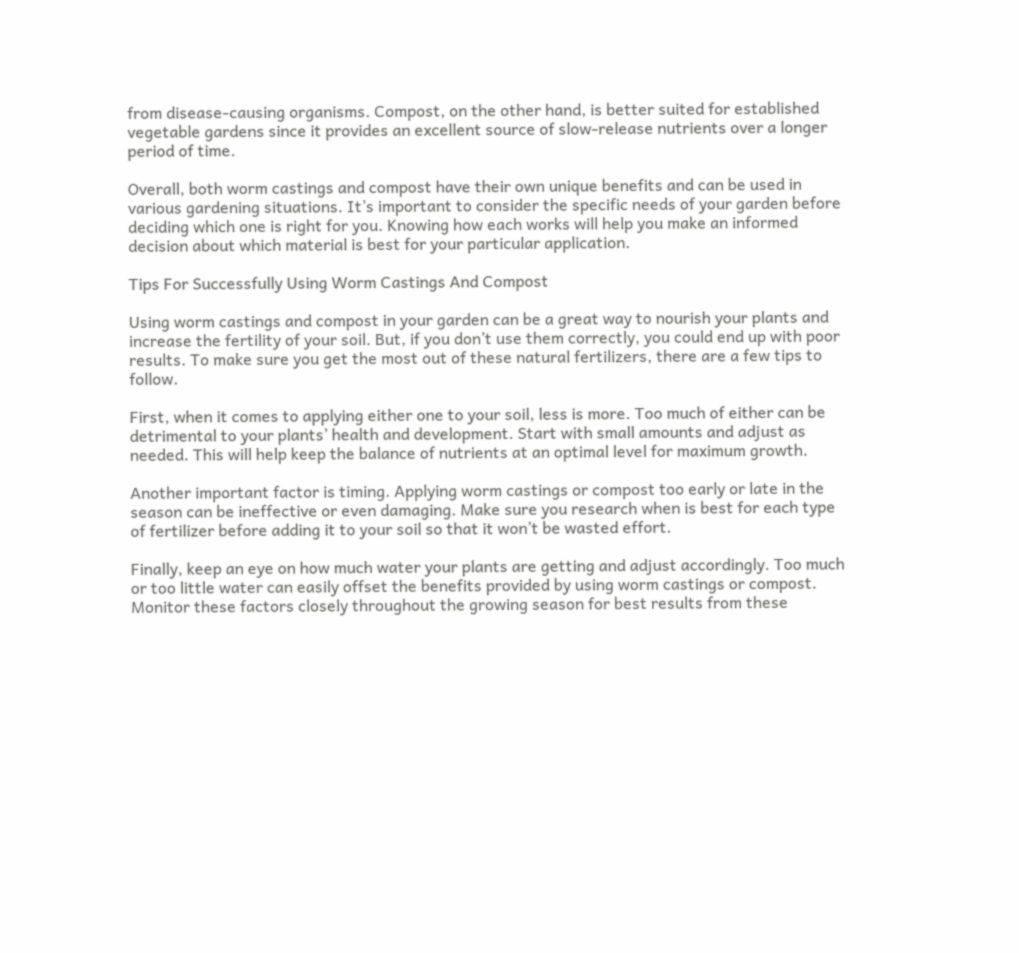from disease-causing organisms. Compost, on the other hand, is better suited for established vegetable gardens since it provides an excellent source of slow-release nutrients over a longer period of time.

Overall, both worm castings and compost have their own unique benefits and can be used in various gardening situations. It’s important to consider the specific needs of your garden before deciding which one is right for you. Knowing how each works will help you make an informed decision about which material is best for your particular application.

Tips For Successfully Using Worm Castings And Compost

Using worm castings and compost in your garden can be a great way to nourish your plants and increase the fertility of your soil. But, if you don’t use them correctly, you could end up with poor results. To make sure you get the most out of these natural fertilizers, there are a few tips to follow.

First, when it comes to applying either one to your soil, less is more. Too much of either can be detrimental to your plants’ health and development. Start with small amounts and adjust as needed. This will help keep the balance of nutrients at an optimal level for maximum growth.

Another important factor is timing. Applying worm castings or compost too early or late in the season can be ineffective or even damaging. Make sure you research when is best for each type of fertilizer before adding it to your soil so that it won’t be wasted effort.

Finally, keep an eye on how much water your plants are getting and adjust accordingly. Too much or too little water can easily offset the benefits provided by using worm castings or compost. Monitor these factors closely throughout the growing season for best results from these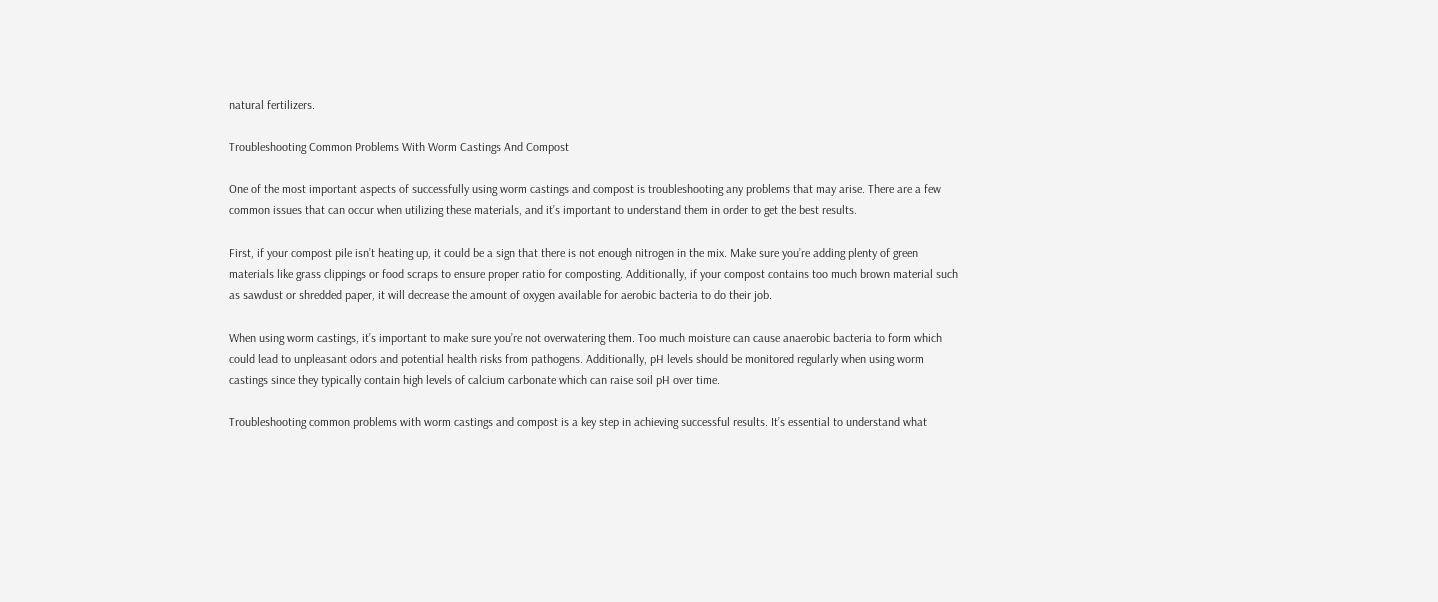natural fertilizers.

Troubleshooting Common Problems With Worm Castings And Compost

One of the most important aspects of successfully using worm castings and compost is troubleshooting any problems that may arise. There are a few common issues that can occur when utilizing these materials, and it’s important to understand them in order to get the best results.

First, if your compost pile isn’t heating up, it could be a sign that there is not enough nitrogen in the mix. Make sure you’re adding plenty of green materials like grass clippings or food scraps to ensure proper ratio for composting. Additionally, if your compost contains too much brown material such as sawdust or shredded paper, it will decrease the amount of oxygen available for aerobic bacteria to do their job.

When using worm castings, it’s important to make sure you’re not overwatering them. Too much moisture can cause anaerobic bacteria to form which could lead to unpleasant odors and potential health risks from pathogens. Additionally, pH levels should be monitored regularly when using worm castings since they typically contain high levels of calcium carbonate which can raise soil pH over time.

Troubleshooting common problems with worm castings and compost is a key step in achieving successful results. It’s essential to understand what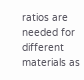ratios are needed for different materials as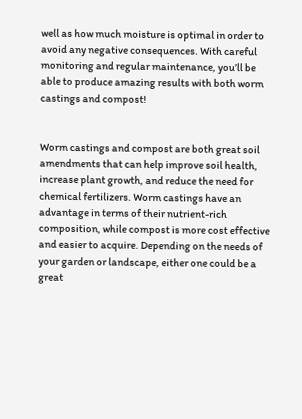well as how much moisture is optimal in order to avoid any negative consequences. With careful monitoring and regular maintenance, you’ll be able to produce amazing results with both worm castings and compost!


Worm castings and compost are both great soil amendments that can help improve soil health, increase plant growth, and reduce the need for chemical fertilizers. Worm castings have an advantage in terms of their nutrient-rich composition, while compost is more cost effective and easier to acquire. Depending on the needs of your garden or landscape, either one could be a great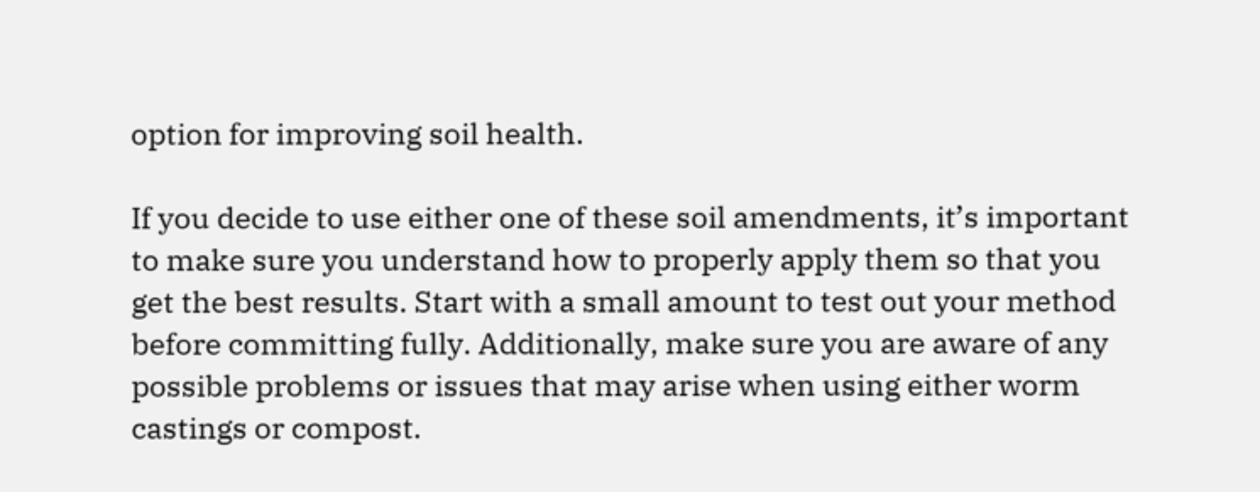option for improving soil health.

If you decide to use either one of these soil amendments, it’s important to make sure you understand how to properly apply them so that you get the best results. Start with a small amount to test out your method before committing fully. Additionally, make sure you are aware of any possible problems or issues that may arise when using either worm castings or compost.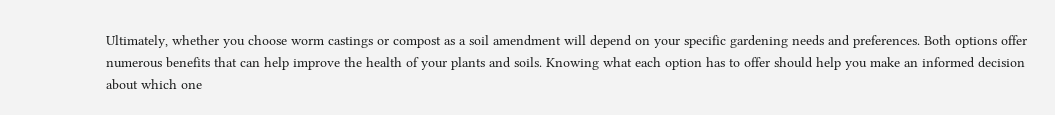Ultimately, whether you choose worm castings or compost as a soil amendment will depend on your specific gardening needs and preferences. Both options offer numerous benefits that can help improve the health of your plants and soils. Knowing what each option has to offer should help you make an informed decision about which one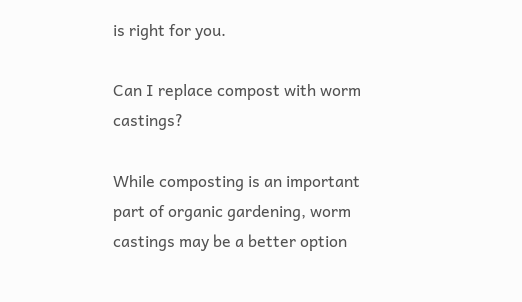is right for you.

Can I replace compost with worm castings?

While composting is an important part of organic gardening, worm castings may be a better option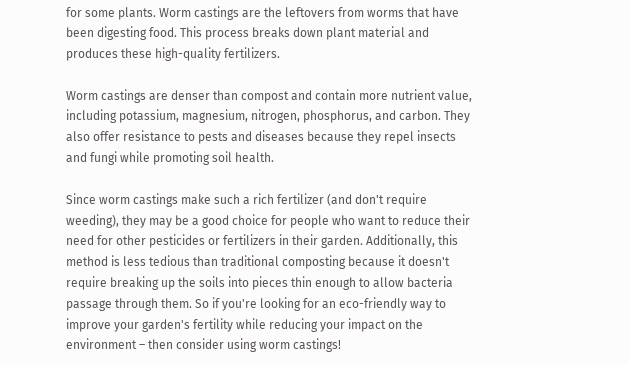for some plants. Worm castings are the leftovers from worms that have been digesting food. This process breaks down plant material and produces these high-quality fertilizers.

Worm castings are denser than compost and contain more nutrient value, including potassium, magnesium, nitrogen, phosphorus, and carbon. They also offer resistance to pests and diseases because they repel insects and fungi while promoting soil health.

Since worm castings make such a rich fertilizer (and don't require weeding), they may be a good choice for people who want to reduce their need for other pesticides or fertilizers in their garden. Additionally, this method is less tedious than traditional composting because it doesn't require breaking up the soils into pieces thin enough to allow bacteria passage through them. So if you're looking for an eco-friendly way to improve your garden's fertility while reducing your impact on the environment – then consider using worm castings!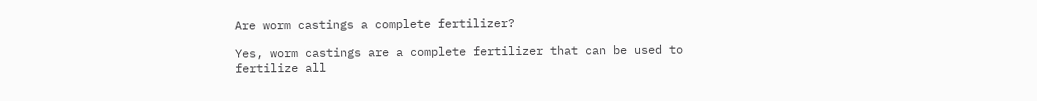Are worm castings a complete fertilizer?

Yes, worm castings are a complete fertilizer that can be used to fertilize all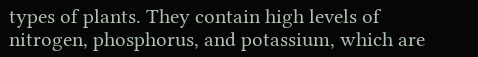types of plants. They contain high levels of nitrogen, phosphorus, and potassium, which are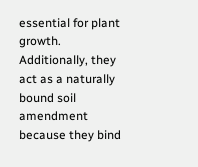essential for plant growth. Additionally, they act as a naturally bound soil amendment because they bind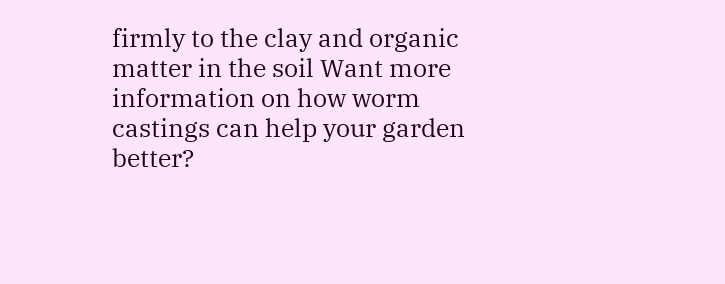firmly to the clay and organic matter in the soil Want more information on how worm castings can help your garden better?